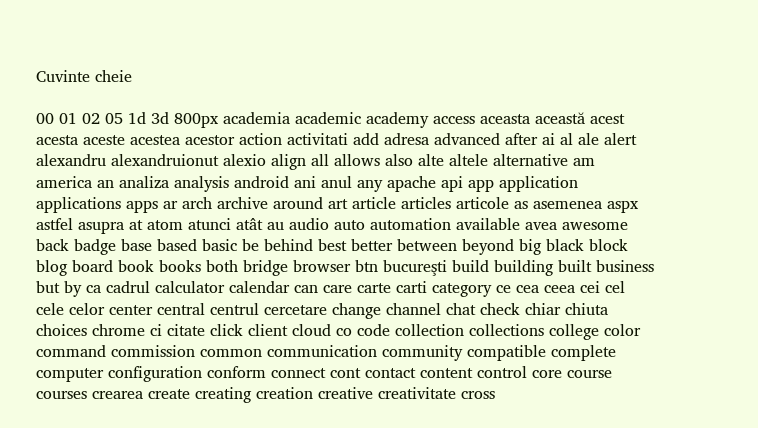Cuvinte cheie

00 01 02 05 1d 3d 800px academia academic academy access aceasta această acest acesta aceste acestea acestor action activitati add adresa advanced after ai al ale alert alexandru alexandruionut alexio align all allows also alte altele alternative am america an analiza analysis android ani anul any apache api app application applications apps ar arch archive around art article articles articole as asemenea aspx astfel asupra at atom atunci atât au audio auto automation available avea awesome back badge base based basic be behind best better between beyond big black block blog board book books both bridge browser btn bucureşti build building built business but by ca cadrul calculator calendar can care carte carti category ce cea ceea cei cel cele celor center central centrul cercetare change channel chat check chiar chiuta choices chrome ci citate click client cloud co code collection collections college color command commission common communication community compatible complete computer configuration conform connect cont contact content control core course courses crearea create creating creation creative creativitate cross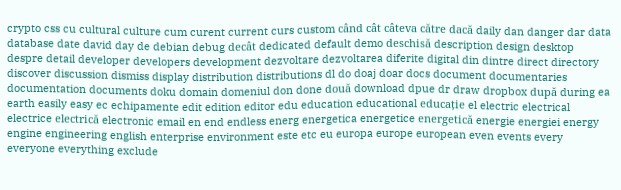crypto css cu cultural culture cum curent current curs custom când cât câteva către dacă daily dan danger dar data database date david day de debian debug decât dedicated default demo deschisă description design desktop despre detail developer developers development dezvoltare dezvoltarea diferite digital din dintre direct directory discover discussion dismiss display distribution distributions dl do doaj doar docs document documentaries documentation documents doku domain domeniul don done două download dpue dr draw dropbox după during ea earth easily easy ec echipamente edit edition editor edu education educational educație el electric electrical electrice electrică electronic email en end endless energ energetica energetice energetică energie energiei energy engine engineering english enterprise environment este etc eu europa europe european even events every everyone everything exclude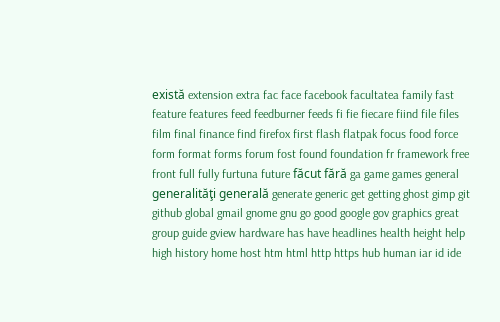există extension extra fac face facebook facultatea family fast feature features feed feedburner feeds fi fie fiecare fiind file files film final finance find firefox first flash flatpak focus food force form format forms forum fost found foundation fr framework free front full fully furtuna future făcut fără ga game games general generalităţi generală generate generic get getting ghost gimp git github global gmail gnome gnu go good google gov graphics great group guide gview hardware has have headlines health height help high history home host htm html http https hub human iar id ide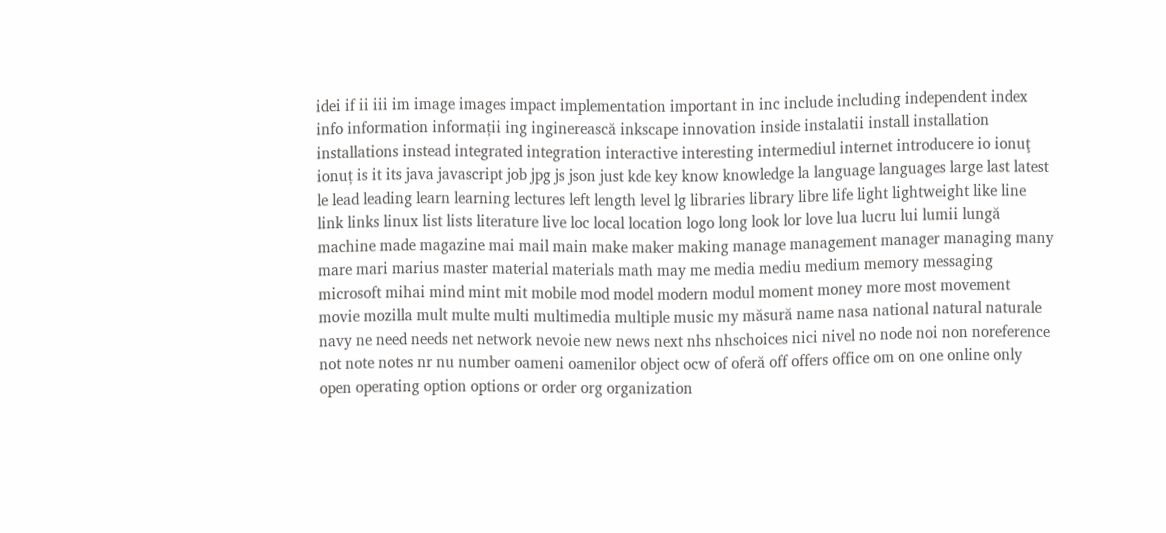idei if ii iii im image images impact implementation important in inc include including independent index info information informații ing inginerească inkscape innovation inside instalatii install installation installations instead integrated integration interactive interesting intermediul internet introducere io ionuţ ionuț is it its java javascript job jpg js json just kde key know knowledge la language languages large last latest le lead leading learn learning lectures left length level lg libraries library libre life light lightweight like line link links linux list lists literature live loc local location logo long look lor love lua lucru lui lumii lungă machine made magazine mai mail main make maker making manage management manager managing many mare mari marius master material materials math may me media mediu medium memory messaging microsoft mihai mind mint mit mobile mod model modern modul moment money more most movement movie mozilla mult multe multi multimedia multiple music my măsură name nasa national natural naturale navy ne need needs net network nevoie new news next nhs nhschoices nici nivel no node noi non noreference not note notes nr nu number oameni oamenilor object ocw of oferă off offers office om on one online only open operating option options or order org organization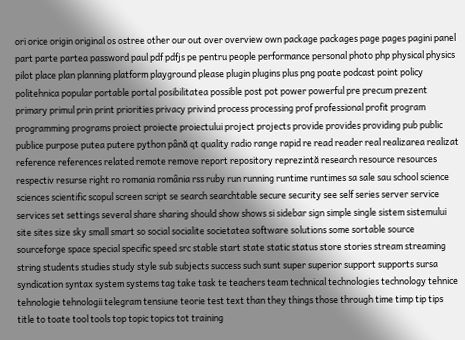ori orice origin original os ostree other our out over overview own package packages page pages pagini panel part parte partea password paul pdf pdfjs pe pentru people performance personal photo php physical physics pilot place plan planning platform playground please plugin plugins plus png poate podcast point policy politehnica popular portable portal posibilitatea possible post pot power powerful pre precum prezent primary primul prin print priorities privacy privind process processing prof professional profit program programming programs proiect proiecte proiectului project projects provide provides providing pub public publice purpose putea putere python până qt quality radio range rapid re read reader real realizarea realizat reference references related remote remove report repository reprezintă research resource resources respectiv resurse right ro romania românia rss ruby run running runtime runtimes sa sale sau school science sciences scientific scopul screen script se search searchtable secure security see self series server service services set settings several share sharing should show shows si sidebar sign simple single sistem sistemului site sites size sky small smart so social socialite societatea software solutions some sortable source sourceforge space special specific speed src stable start state static status store stories stream streaming string students studies study style sub subjects success such sunt super superior support supports sursa syndication syntax system systems tag take task te teachers team technical technologies technology tehnice tehnologie tehnologii telegram tensiune teorie test text than they things those through time timp tip tips title to toate tool tools top topic topics tot training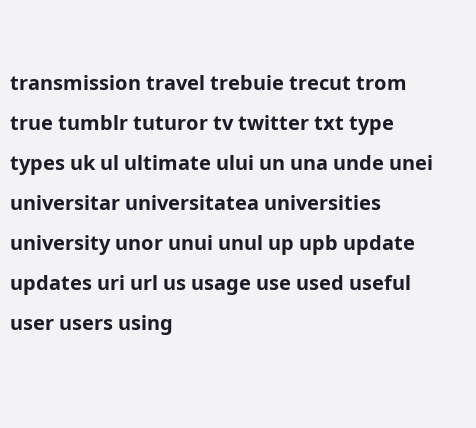transmission travel trebuie trecut trom true tumblr tuturor tv twitter txt type types uk ul ultimate ului un una unde unei universitar universitatea universities university unor unui unul up upb update updates uri url us usage use used useful user users using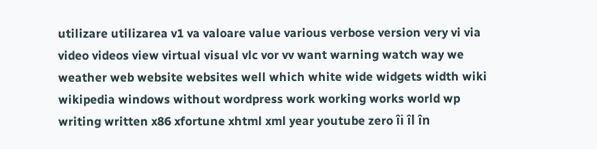utilizare utilizarea v1 va valoare value various verbose version very vi via video videos view virtual visual vlc vor vv want warning watch way we weather web website websites well which white wide widgets width wiki wikipedia windows without wordpress work working works world wp writing written x86 xfortune xhtml xml year youtube zero îi îl în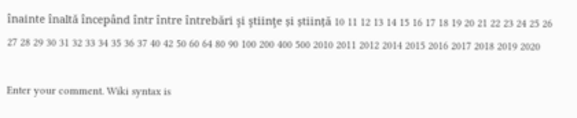înainte înaltă începând într între întrebări şi ştiinţe și știință 10 11 12 13 14 15 16 17 18 19 20 21 22 23 24 25 26 27 28 29 30 31 32 33 34 35 36 37 40 42 50 60 64 80 90 100 200 400 500 2010 2011 2012 2014 2015 2016 2017 2018 2019 2020

Enter your comment. Wiki syntax is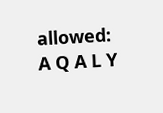allowed:
A Q A L Y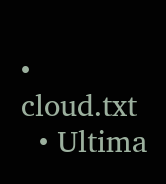• cloud.txt
  • Ultima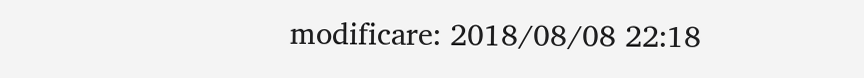modificare: 2018/08/08 22:18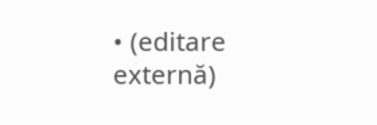• (editare externă)